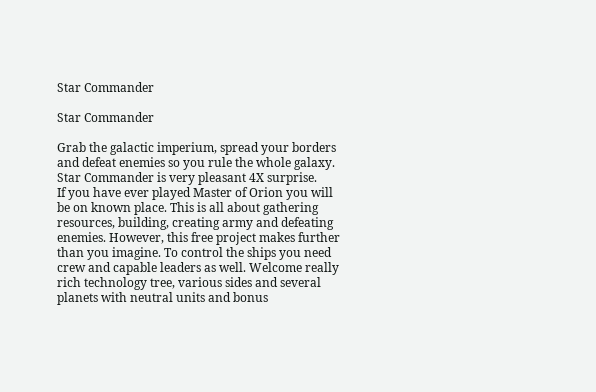Star Commander

Star Commander

Grab the galactic imperium, spread your borders and defeat enemies so you rule the whole galaxy. Star Commander is very pleasant 4X surprise.
If you have ever played Master of Orion you will be on known place. This is all about gathering resources, building, creating army and defeating enemies. However, this free project makes further than you imagine. To control the ships you need crew and capable leaders as well. Welcome really rich technology tree, various sides and several planets with neutral units and bonus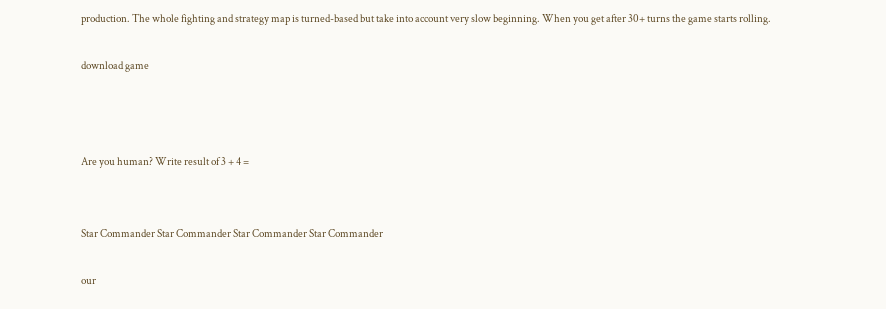production. The whole fighting and strategy map is turned-based but take into account very slow beginning. When you get after 30+ turns the game starts rolling.

download game



Are you human? Write result of 3 + 4 =


Star Commander Star Commander Star Commander Star Commander

our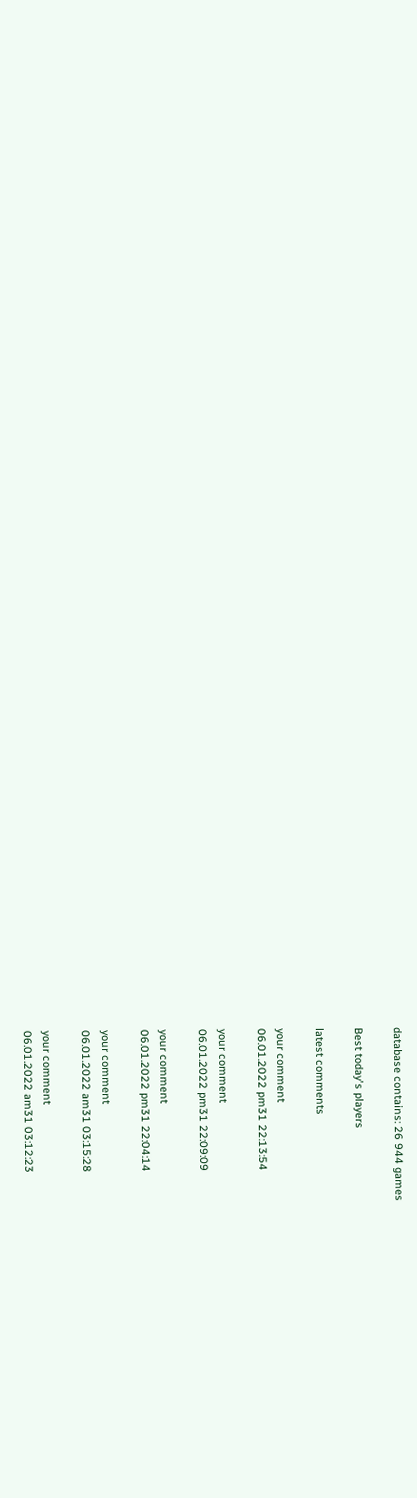database contains: 26 944 games

Best today's players

latest comments

your comment
06.01.2022 pm31 22:13:54

your comment
06.01.2022 pm31 22:09:09

your comment
06.01.2022 pm31 22:04:14

your comment
06.01.2022 am31 03:15:28

your comment
06.01.2022 am31 03:12:23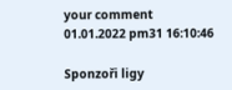your comment
01.01.2022 pm31 16:10:46

Sponzoři ligy